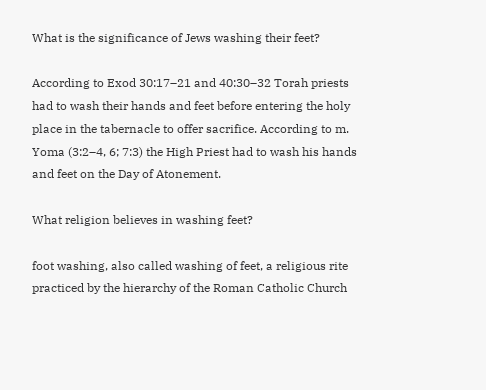What is the significance of Jews washing their feet?

According to Exod 30:17–21 and 40:30–32 Torah priests had to wash their hands and feet before entering the holy place in the tabernacle to offer sacrifice. According to m. Yoma (3:2–4, 6; 7:3) the High Priest had to wash his hands and feet on the Day of Atonement.

What religion believes in washing feet?

foot washing, also called washing of feet, a religious rite practiced by the hierarchy of the Roman Catholic Church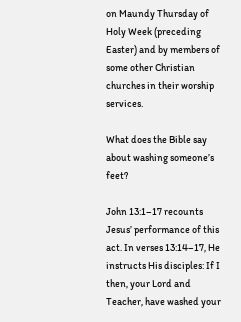on Maundy Thursday of Holy Week (preceding Easter) and by members of some other Christian churches in their worship services.

What does the Bible say about washing someone’s feet?

John 13:1–17 recounts Jesus’ performance of this act. In verses 13:14–17, He instructs His disciples: If I then, your Lord and Teacher, have washed your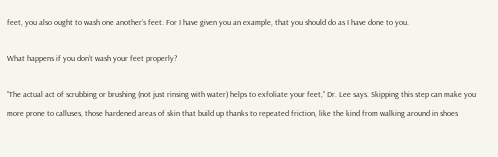feet, you also ought to wash one another’s feet. For I have given you an example, that you should do as I have done to you.

What happens if you don’t wash your feet properly?

“The actual act of scrubbing or brushing (not just rinsing with water) helps to exfoliate your feet,” Dr. Lee says. Skipping this step can make you more prone to calluses, those hardened areas of skin that build up thanks to repeated friction, like the kind from walking around in shoes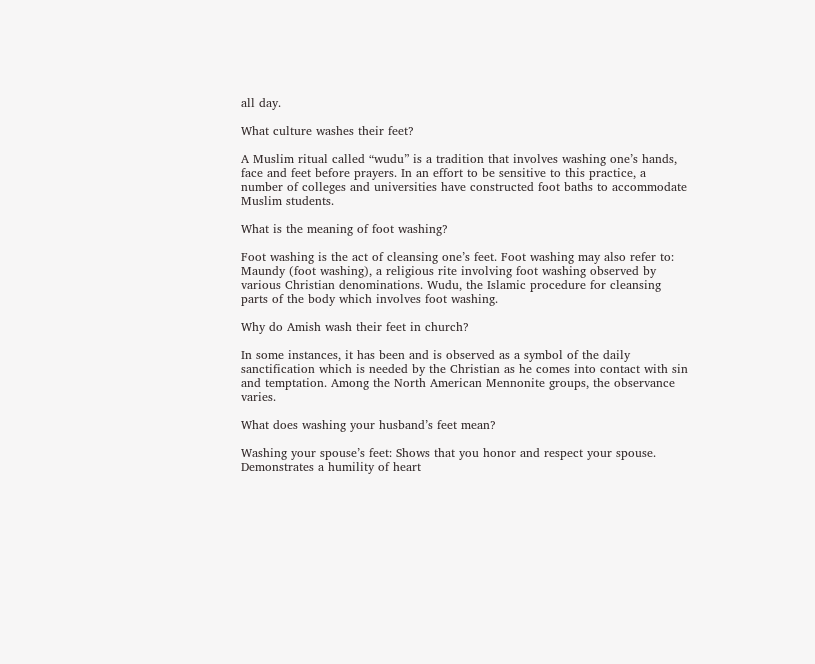all day.

What culture washes their feet?

A Muslim ritual called “wudu” is a tradition that involves washing one’s hands, face and feet before prayers. In an effort to be sensitive to this practice, a number of colleges and universities have constructed foot baths to accommodate Muslim students.

What is the meaning of foot washing?

Foot washing is the act of cleansing one’s feet. Foot washing may also refer to: Maundy (foot washing), a religious rite involving foot washing observed by various Christian denominations. Wudu, the Islamic procedure for cleansing parts of the body which involves foot washing.

Why do Amish wash their feet in church?

In some instances, it has been and is observed as a symbol of the daily sanctification which is needed by the Christian as he comes into contact with sin and temptation. Among the North American Mennonite groups, the observance varies.

What does washing your husband’s feet mean?

Washing your spouse’s feet: Shows that you honor and respect your spouse. Demonstrates a humility of heart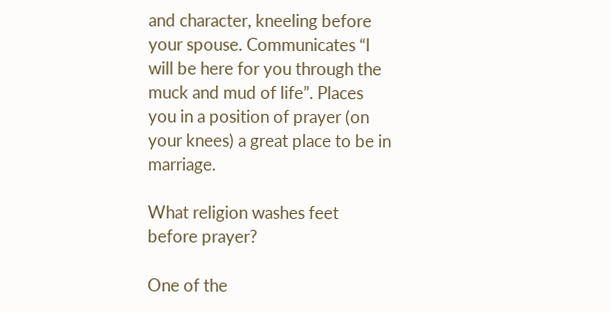and character, kneeling before your spouse. Communicates “I will be here for you through the muck and mud of life”. Places you in a position of prayer (on your knees) a great place to be in marriage.

What religion washes feet before prayer?

One of the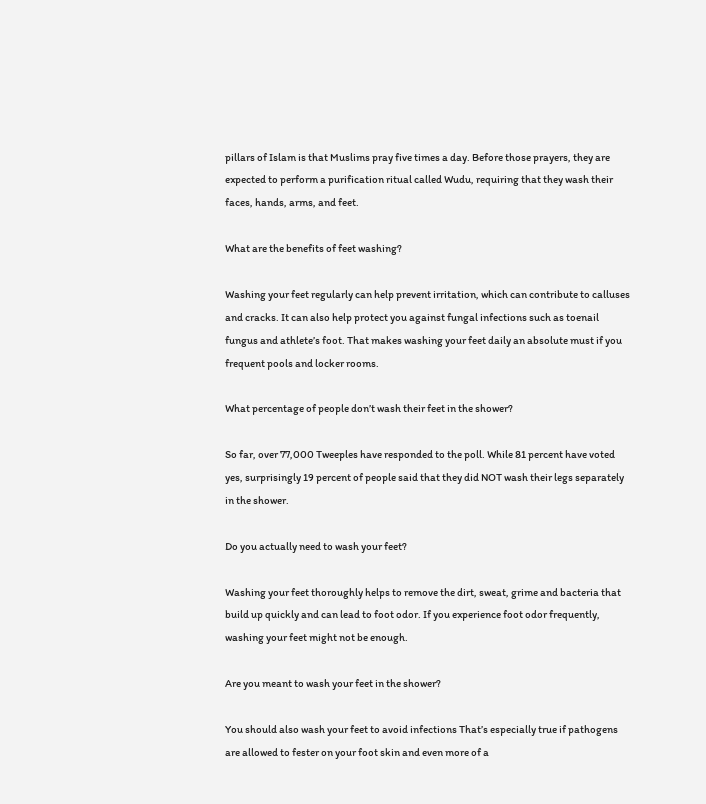pillars of Islam is that Muslims pray five times a day. Before those prayers, they are expected to perform a purification ritual called Wudu, requiring that they wash their faces, hands, arms, and feet.

What are the benefits of feet washing?

Washing your feet regularly can help prevent irritation, which can contribute to calluses and cracks. It can also help protect you against fungal infections such as toenail fungus and athlete’s foot. That makes washing your feet daily an absolute must if you frequent pools and locker rooms.

What percentage of people don’t wash their feet in the shower?

So far, over 77,000 Tweeples have responded to the poll. While 81 percent have voted yes, surprisingly 19 percent of people said that they did NOT wash their legs separately in the shower.

Do you actually need to wash your feet?

Washing your feet thoroughly helps to remove the dirt, sweat, grime and bacteria that build up quickly and can lead to foot odor. If you experience foot odor frequently, washing your feet might not be enough.

Are you meant to wash your feet in the shower?

You should also wash your feet to avoid infections That’s especially true if pathogens are allowed to fester on your foot skin and even more of a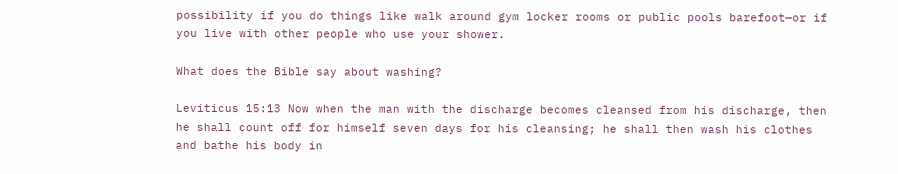possibility if you do things like walk around gym locker rooms or public pools barefoot—or if you live with other people who use your shower.

What does the Bible say about washing?

Leviticus 15:13 Now when the man with the discharge becomes cleansed from his discharge, then he shall count off for himself seven days for his cleansing; he shall then wash his clothes and bathe his body in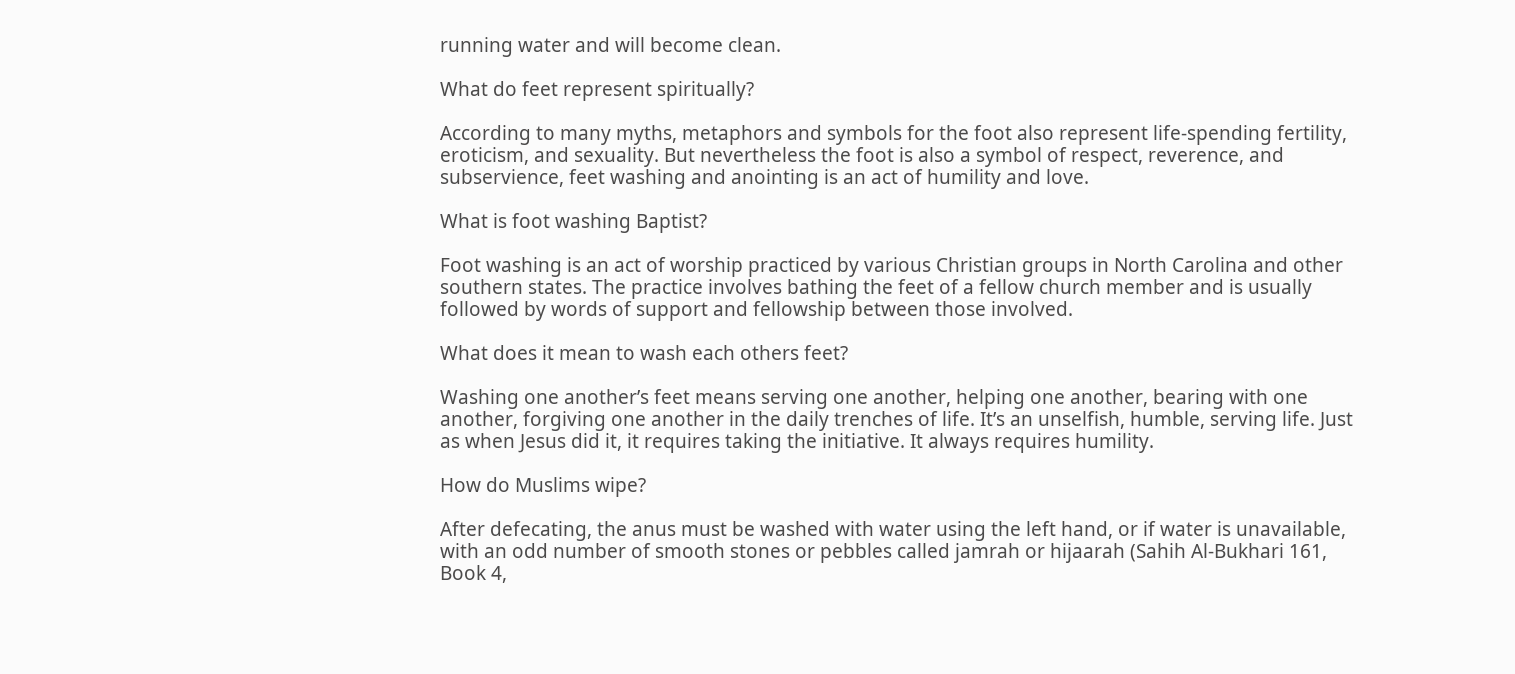running water and will become clean.

What do feet represent spiritually?

According to many myths, metaphors and symbols for the foot also represent life-spending fertility, eroticism, and sexuality. But nevertheless the foot is also a symbol of respect, reverence, and subservience, feet washing and anointing is an act of humility and love.

What is foot washing Baptist?

Foot washing is an act of worship practiced by various Christian groups in North Carolina and other southern states. The practice involves bathing the feet of a fellow church member and is usually followed by words of support and fellowship between those involved.

What does it mean to wash each others feet?

Washing one another’s feet means serving one another, helping one another, bearing with one another, forgiving one another in the daily trenches of life. It’s an unselfish, humble, serving life. Just as when Jesus did it, it requires taking the initiative. It always requires humility.

How do Muslims wipe?

After defecating, the anus must be washed with water using the left hand, or if water is unavailable, with an odd number of smooth stones or pebbles called jamrah or hijaarah (Sahih Al-Bukhari 161, Book 4,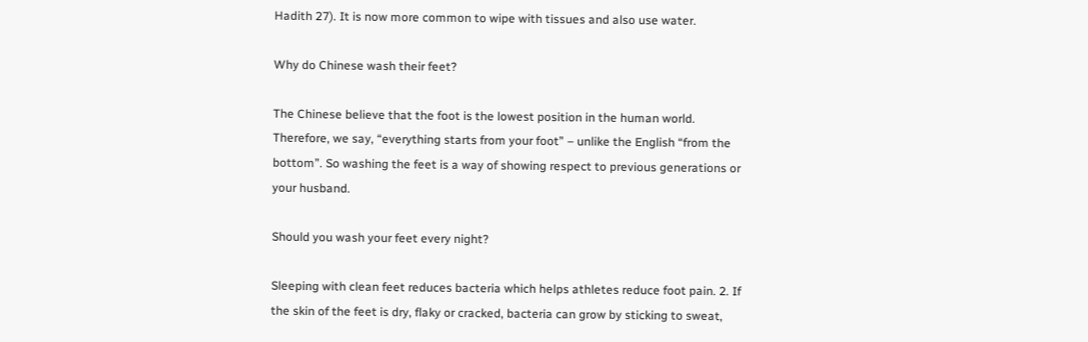Hadith 27). It is now more common to wipe with tissues and also use water.

Why do Chinese wash their feet?

The Chinese believe that the foot is the lowest position in the human world. Therefore, we say, “everything starts from your foot” – unlike the English “from the bottom”. So washing the feet is a way of showing respect to previous generations or your husband.

Should you wash your feet every night?

Sleeping with clean feet reduces bacteria which helps athletes reduce foot pain. 2. If the skin of the feet is dry, flaky or cracked, bacteria can grow by sticking to sweat,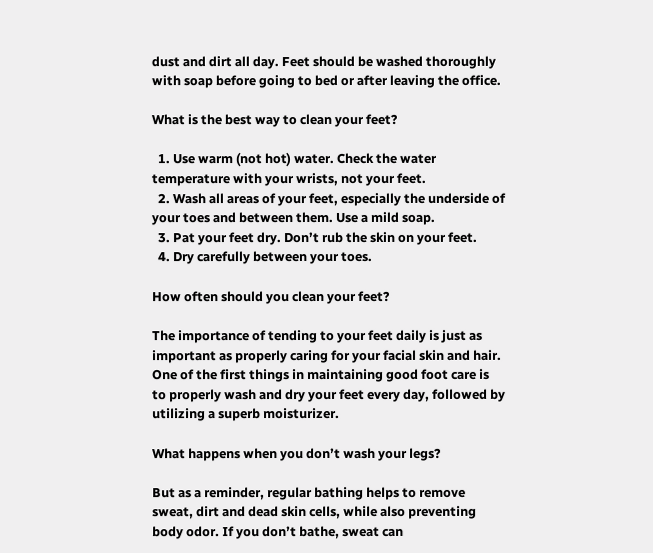dust and dirt all day. Feet should be washed thoroughly with soap before going to bed or after leaving the office.

What is the best way to clean your feet?

  1. Use warm (not hot) water. Check the water temperature with your wrists, not your feet.
  2. Wash all areas of your feet, especially the underside of your toes and between them. Use a mild soap.
  3. Pat your feet dry. Don’t rub the skin on your feet.
  4. Dry carefully between your toes.

How often should you clean your feet?

The importance of tending to your feet daily is just as important as properly caring for your facial skin and hair. One of the first things in maintaining good foot care is to properly wash and dry your feet every day, followed by utilizing a superb moisturizer.

What happens when you don’t wash your legs?

But as a reminder, regular bathing helps to remove sweat, dirt and dead skin cells, while also preventing body odor. If you don’t bathe, sweat can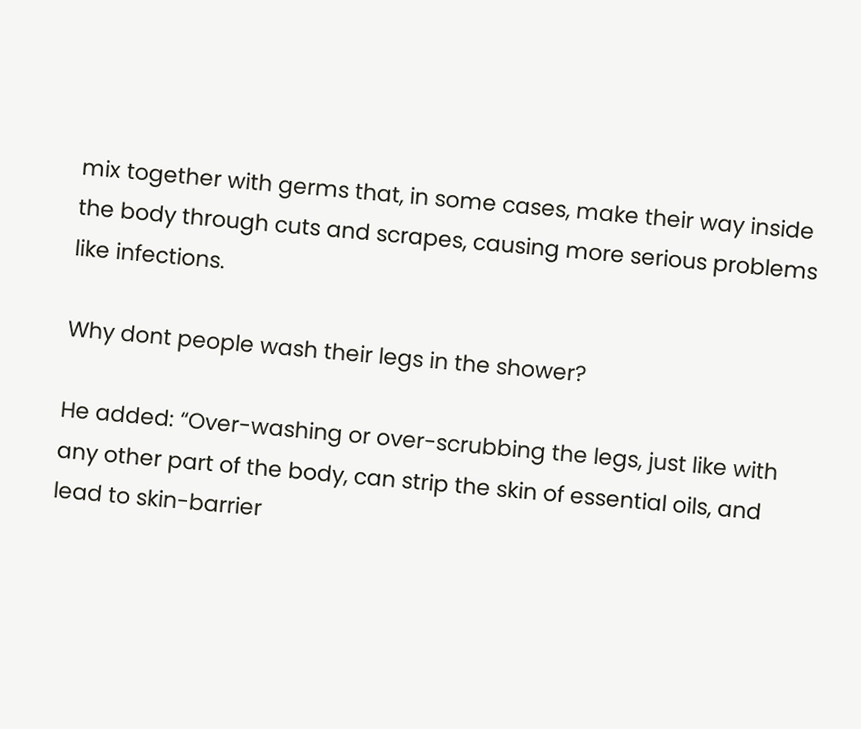mix together with germs that, in some cases, make their way inside the body through cuts and scrapes, causing more serious problems like infections.

Why dont people wash their legs in the shower?

He added: “Over-washing or over-scrubbing the legs, just like with any other part of the body, can strip the skin of essential oils, and lead to skin-barrier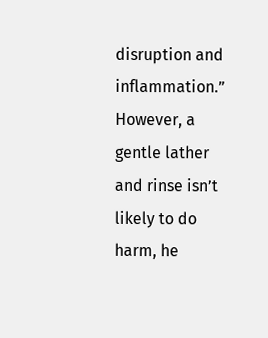disruption and inflammation.” However, a gentle lather and rinse isn’t likely to do harm, he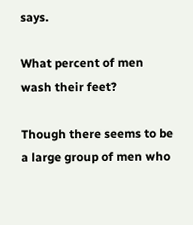says.

What percent of men wash their feet?

Though there seems to be a large group of men who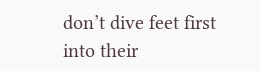don’t dive feet first into their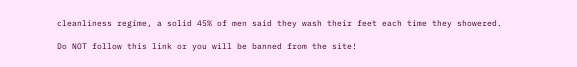cleanliness regime, a solid 45% of men said they wash their feet each time they showered.

Do NOT follow this link or you will be banned from the site!